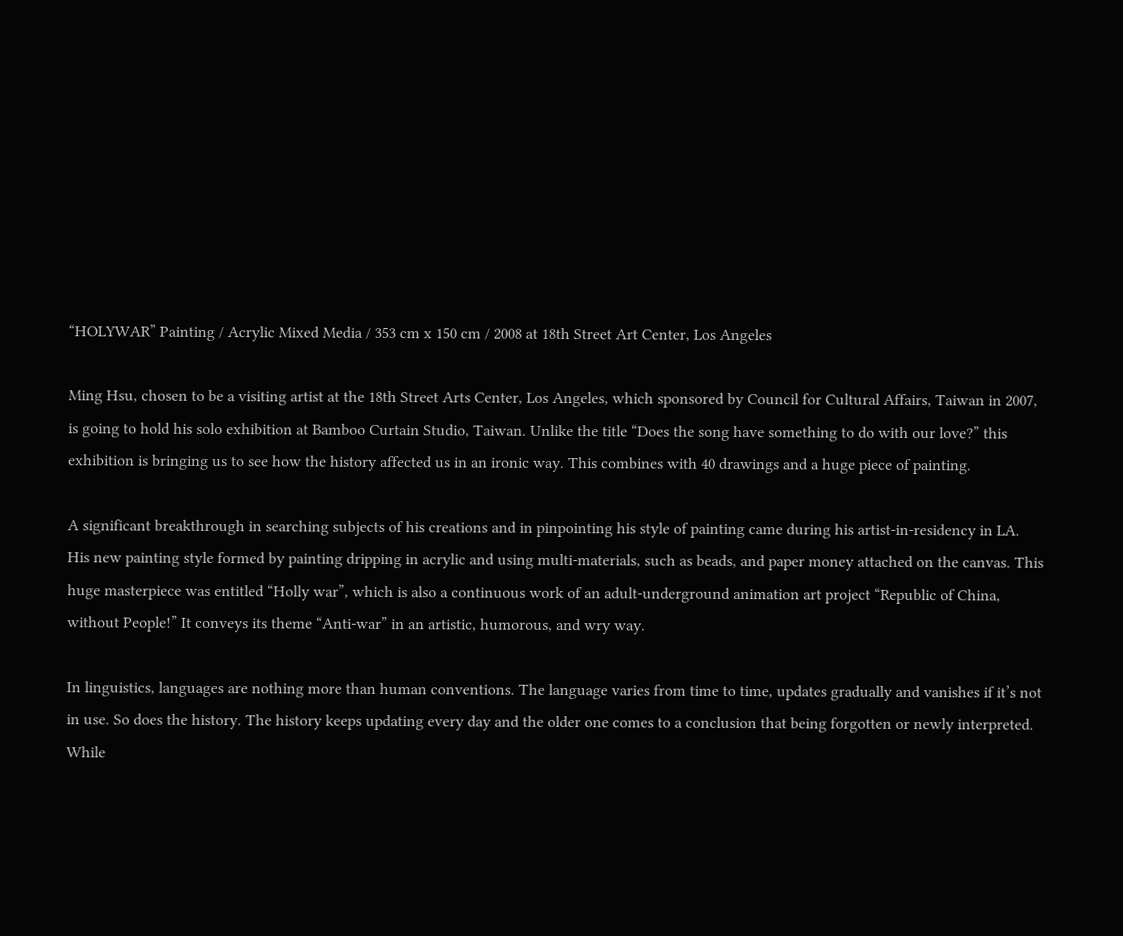“HOLYWAR” Painting / Acrylic Mixed Media / 353 cm x 150 cm / 2008 at 18th Street Art Center, Los Angeles

Ming Hsu, chosen to be a visiting artist at the 18th Street Arts Center, Los Angeles, which sponsored by Council for Cultural Affairs, Taiwan in 2007, is going to hold his solo exhibition at Bamboo Curtain Studio, Taiwan. Unlike the title “Does the song have something to do with our love?” this exhibition is bringing us to see how the history affected us in an ironic way. This combines with 40 drawings and a huge piece of painting.

A significant breakthrough in searching subjects of his creations and in pinpointing his style of painting came during his artist-in-residency in LA. His new painting style formed by painting dripping in acrylic and using multi-materials, such as beads, and paper money attached on the canvas. This huge masterpiece was entitled “Holly war”, which is also a continuous work of an adult-underground animation art project “Republic of China, without People!” It conveys its theme “Anti-war” in an artistic, humorous, and wry way.

In linguistics, languages are nothing more than human conventions. The language varies from time to time, updates gradually and vanishes if it’s not in use. So does the history. The history keeps updating every day and the older one comes to a conclusion that being forgotten or newly interpreted. While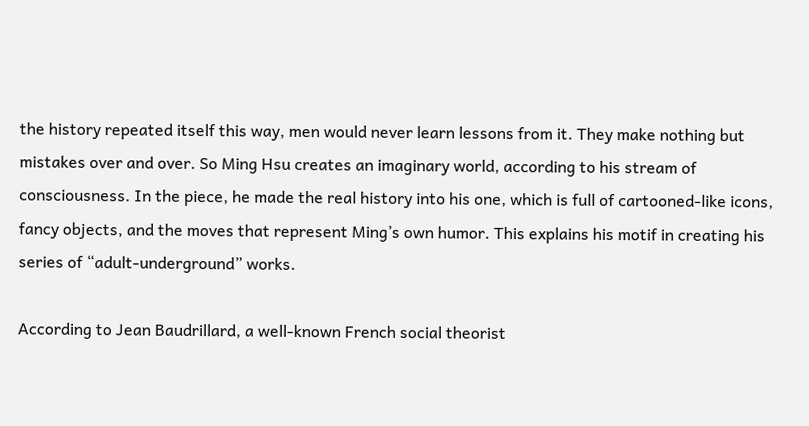the history repeated itself this way, men would never learn lessons from it. They make nothing but mistakes over and over. So Ming Hsu creates an imaginary world, according to his stream of consciousness. In the piece, he made the real history into his one, which is full of cartooned-like icons, fancy objects, and the moves that represent Ming’s own humor. This explains his motif in creating his series of “adult-underground” works.

According to Jean Baudrillard, a well-known French social theorist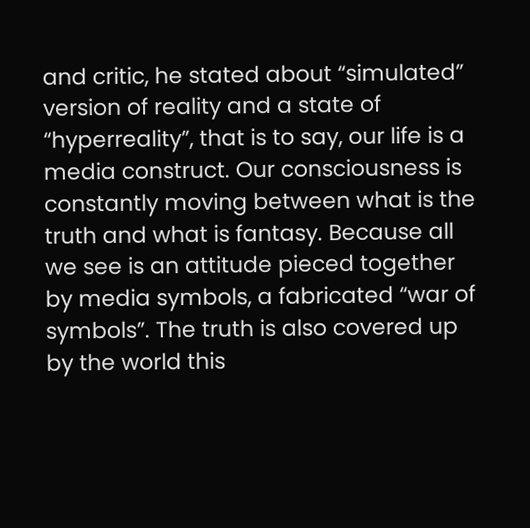and critic, he stated about “simulated” version of reality and a state of “hyperreality”, that is to say, our life is a media construct. Our consciousness is constantly moving between what is the truth and what is fantasy. Because all we see is an attitude pieced together by media symbols, a fabricated “war of symbols”. The truth is also covered up by the world this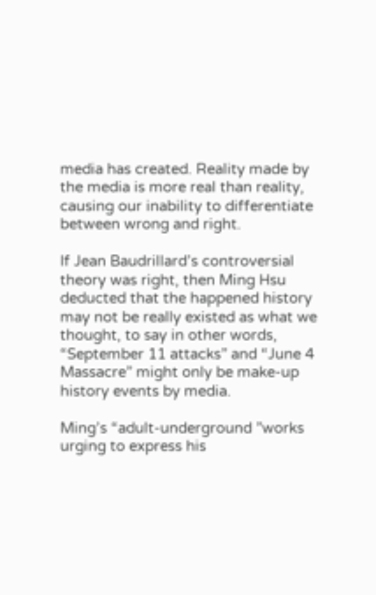media has created. Reality made by the media is more real than reality, causing our inability to differentiate between wrong and right.

If Jean Baudrillard’s controversial theory was right, then Ming Hsu deducted that the happened history may not be really existed as what we thought, to say in other words, “September 11 attacks” and “June 4 Massacre” might only be make-up history events by media.

Ming’s “adult-underground ”works urging to express his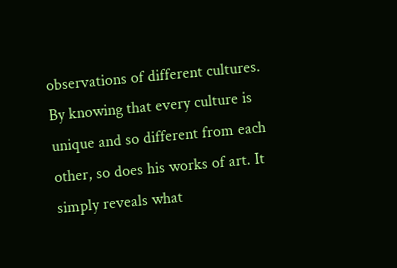observations of different cultures. By knowing that every culture is unique and so different from each other, so does his works of art. It simply reveals what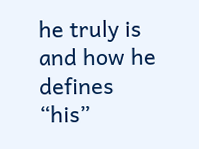he truly is and how he defines “his”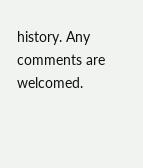history. Any comments are welcomed.